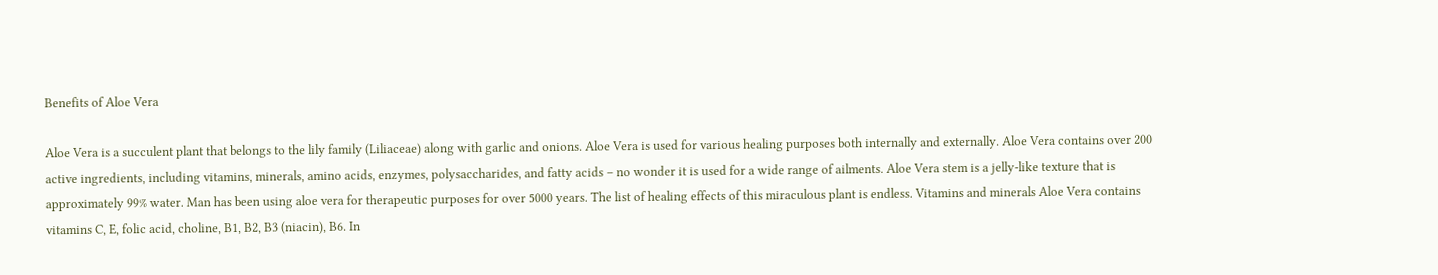Benefits of Aloe Vera

Aloe Vera is a succulent plant that belongs to the lily family (Liliaceae) along with garlic and onions. Aloe Vera is used for various healing purposes both internally and externally. Aloe Vera contains over 200 active ingredients, including vitamins, minerals, amino acids, enzymes, polysaccharides, and fatty acids – no wonder it is used for a wide range of ailments. Aloe Vera stem is a jelly-like texture that is approximately 99% water. Man has been using aloe vera for therapeutic purposes for over 5000 years. The list of healing effects of this miraculous plant is endless. Vitamins and minerals Aloe Vera contains vitamins C, E, folic acid, choline, B1, B2, B3 (niacin), B6. In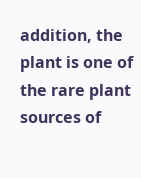addition, the plant is one of the rare plant sources of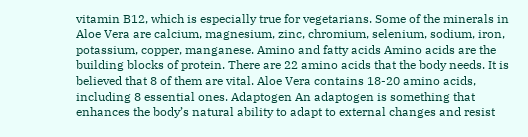vitamin B12, which is especially true for vegetarians. Some of the minerals in Aloe Vera are calcium, magnesium, zinc, chromium, selenium, sodium, iron, potassium, copper, manganese. Amino and fatty acids Amino acids are the building blocks of protein. There are 22 amino acids that the body needs. It is believed that 8 of them are vital. Aloe Vera contains 18-20 amino acids, including 8 essential ones. Adaptogen An adaptogen is something that enhances the body’s natural ability to adapt to external changes and resist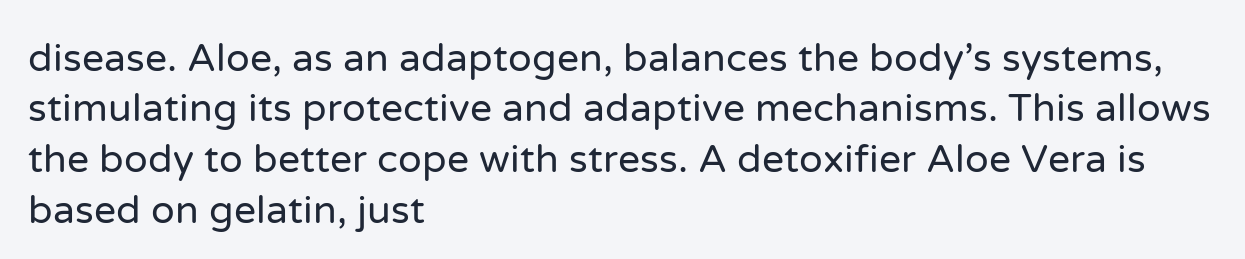disease. Aloe, as an adaptogen, balances the body’s systems, stimulating its protective and adaptive mechanisms. This allows the body to better cope with stress. A detoxifier Aloe Vera is based on gelatin, just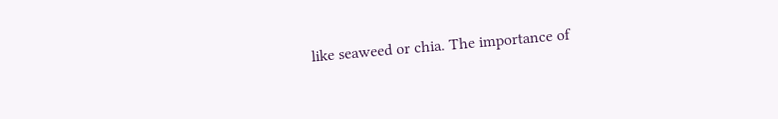like seaweed or chia. The importance of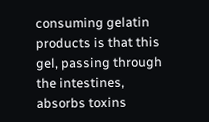consuming gelatin products is that this gel, passing through the intestines, absorbs toxins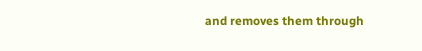and removes them through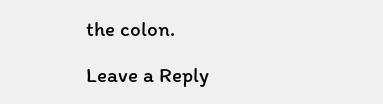the colon.

Leave a Reply